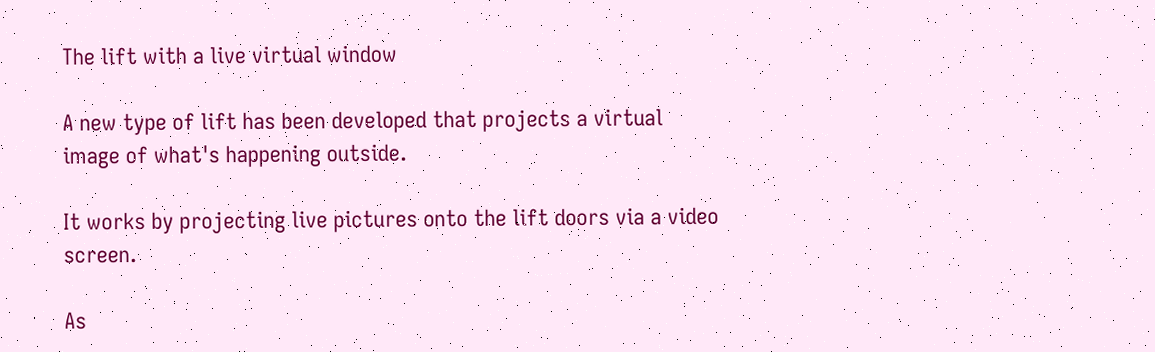The lift with a live virtual window

A new type of lift has been developed that projects a virtual image of what's happening outside.

It works by projecting live pictures onto the lift doors via a video screen.

As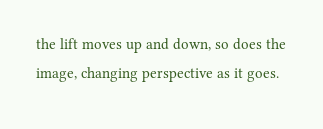the lift moves up and down, so does the image, changing perspective as it goes.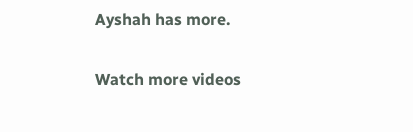Ayshah has more.

Watch more videos